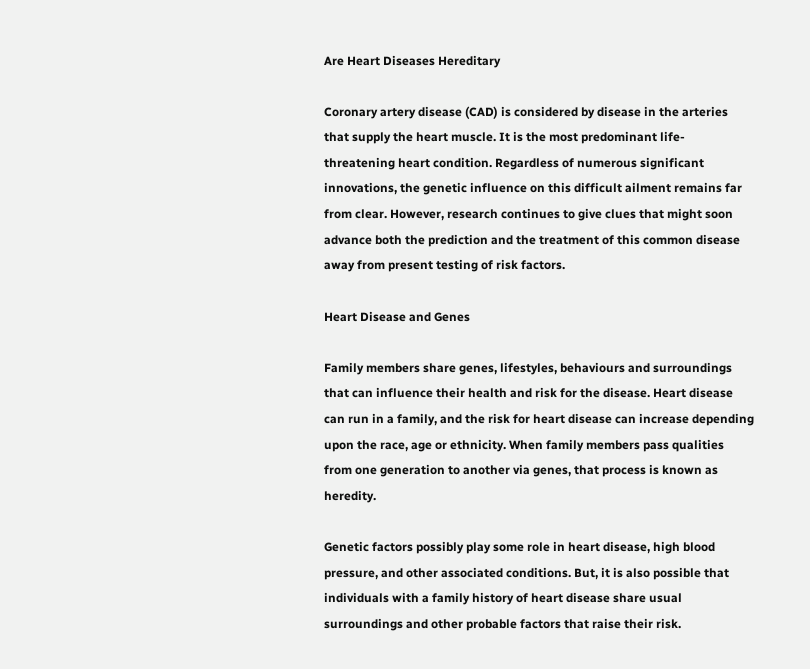Are Heart Diseases Hereditary

Coronary artery disease (CAD) is considered by disease in the arteries that supply the heart muscle. It is the most predominant life-threatening heart condition. Regardless of numerous significant innovations, the genetic influence on this difficult ailment remains far from clear. However, research continues to give clues that might soon advance both the prediction and the treatment of this common disease away from present testing of risk factors.

Heart Disease and Genes

Family members share genes, lifestyles, behaviours and surroundings that can influence their health and risk for the disease. Heart disease can run in a family, and the risk for heart disease can increase depending upon the race, age or ethnicity. When family members pass qualities from one generation to another via genes, that process is known as heredity.

Genetic factors possibly play some role in heart disease, high blood pressure, and other associated conditions. But, it is also possible that individuals with a family history of heart disease share usual surroundings and other probable factors that raise their risk.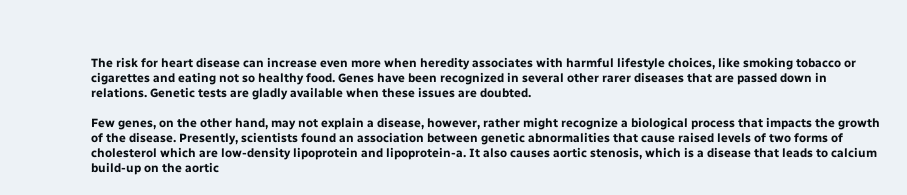The risk for heart disease can increase even more when heredity associates with harmful lifestyle choices, like smoking tobacco or cigarettes and eating not so healthy food. Genes have been recognized in several other rarer diseases that are passed down in relations. Genetic tests are gladly available when these issues are doubted.

Few genes, on the other hand, may not explain a disease, however, rather might recognize a biological process that impacts the growth of the disease. Presently, scientists found an association between genetic abnormalities that cause raised levels of two forms of cholesterol which are low-density lipoprotein and lipoprotein-a. It also causes aortic stenosis, which is a disease that leads to calcium build-up on the aortic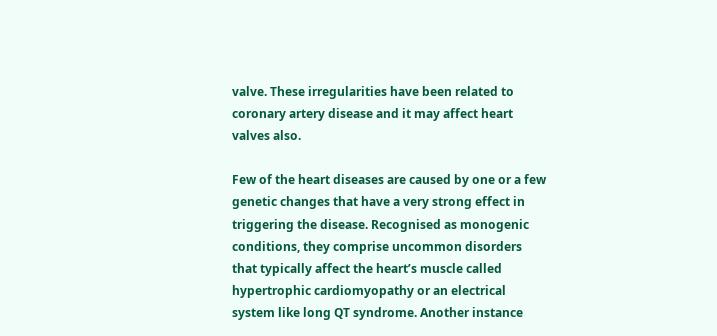valve. These irregularities have been related to coronary artery disease and it may affect heart valves also.

Few of the heart diseases are caused by one or a few genetic changes that have a very strong effect in triggering the disease. Recognised as monogenic conditions, they comprise uncommon disorders that typically affect the heart’s muscle called hypertrophic cardiomyopathy or an electrical system like long QT syndrome. Another instance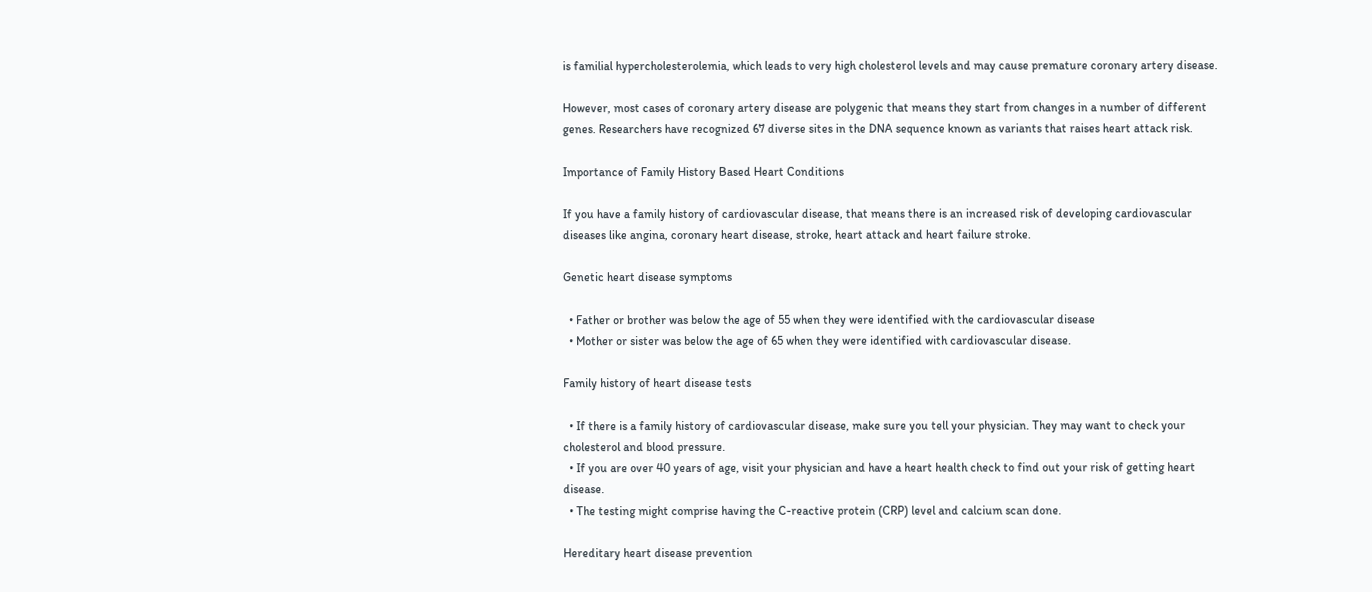is familial hypercholesterolemia, which leads to very high cholesterol levels and may cause premature coronary artery disease.

However, most cases of coronary artery disease are polygenic that means they start from changes in a number of different genes. Researchers have recognized 67 diverse sites in the DNA sequence known as variants that raises heart attack risk.

Importance of Family History Based Heart Conditions

If you have a family history of cardiovascular disease, that means there is an increased risk of developing cardiovascular diseases like angina, coronary heart disease, stroke, heart attack and heart failure stroke.

Genetic heart disease symptoms

  • Father or brother was below the age of 55 when they were identified with the cardiovascular disease
  • Mother or sister was below the age of 65 when they were identified with cardiovascular disease.

Family history of heart disease tests

  • If there is a family history of cardiovascular disease, make sure you tell your physician. They may want to check your cholesterol and blood pressure.
  • If you are over 40 years of age, visit your physician and have a heart health check to find out your risk of getting heart disease.
  • The testing might comprise having the C-reactive protein (CRP) level and calcium scan done.

Hereditary heart disease prevention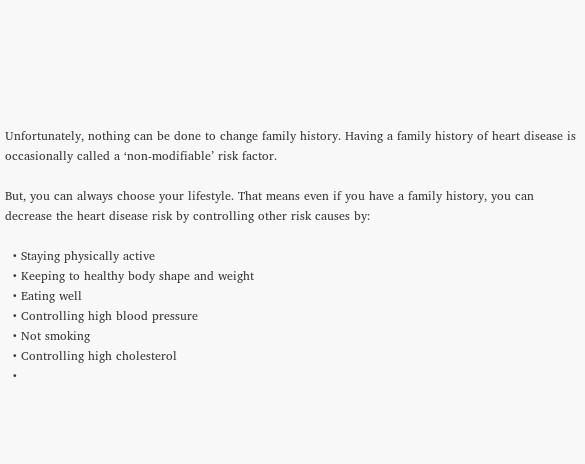Unfortunately, nothing can be done to change family history. Having a family history of heart disease is occasionally called a ‘non-modifiable’ risk factor.

But, you can always choose your lifestyle. That means even if you have a family history, you can decrease the heart disease risk by controlling other risk causes by:

  • Staying physically active
  • Keeping to healthy body shape and weight
  • Eating well
  • Controlling high blood pressure
  • Not smoking
  • Controlling high cholesterol
  •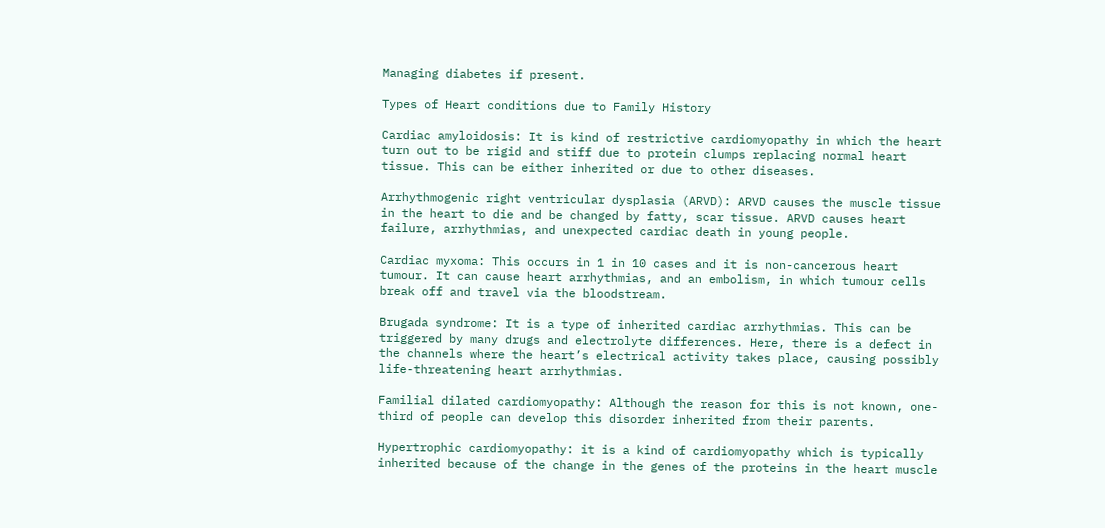Managing diabetes if present.

Types of Heart conditions due to Family History

Cardiac amyloidosis: It is kind of restrictive cardiomyopathy in which the heart turn out to be rigid and stiff due to protein clumps replacing normal heart tissue. This can be either inherited or due to other diseases.

Arrhythmogenic right ventricular dysplasia (ARVD): ARVD causes the muscle tissue in the heart to die and be changed by fatty, scar tissue. ARVD causes heart failure, arrhythmias, and unexpected cardiac death in young people.

Cardiac myxoma: This occurs in 1 in 10 cases and it is non-cancerous heart tumour. It can cause heart arrhythmias, and an embolism, in which tumour cells break off and travel via the bloodstream.

Brugada syndrome: It is a type of inherited cardiac arrhythmias. This can be triggered by many drugs and electrolyte differences. Here, there is a defect in the channels where the heart’s electrical activity takes place, causing possibly life-threatening heart arrhythmias.

Familial dilated cardiomyopathy: Although the reason for this is not known, one-third of people can develop this disorder inherited from their parents.

Hypertrophic cardiomyopathy: it is a kind of cardiomyopathy which is typically inherited because of the change in the genes of the proteins in the heart muscle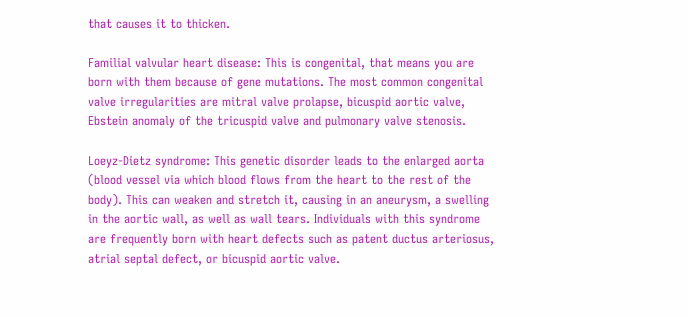that causes it to thicken.

Familial valvular heart disease: This is congenital, that means you are born with them because of gene mutations. The most common congenital valve irregularities are mitral valve prolapse, bicuspid aortic valve, Ebstein anomaly of the tricuspid valve and pulmonary valve stenosis.

Loeyz-Dietz syndrome: This genetic disorder leads to the enlarged aorta (blood vessel via which blood flows from the heart to the rest of the body). This can weaken and stretch it, causing in an aneurysm, a swelling in the aortic wall, as well as wall tears. Individuals with this syndrome are frequently born with heart defects such as patent ductus arteriosus, atrial septal defect, or bicuspid aortic valve.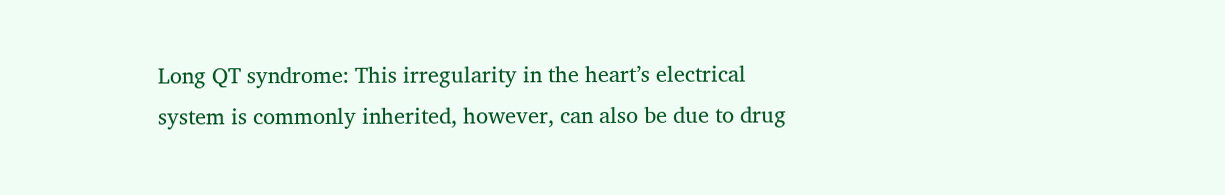Long QT syndrome: This irregularity in the heart’s electrical system is commonly inherited, however, can also be due to drug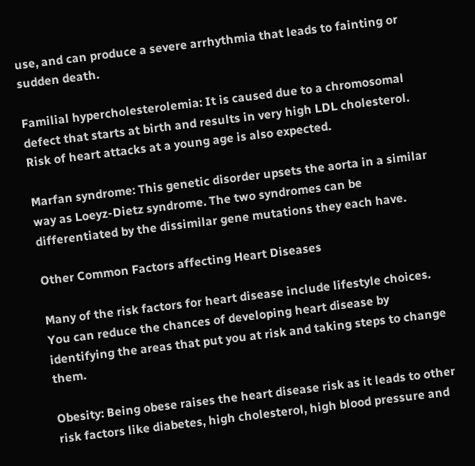use, and can produce a severe arrhythmia that leads to fainting or sudden death.

Familial hypercholesterolemia: It is caused due to a chromosomal defect that starts at birth and results in very high LDL cholesterol. Risk of heart attacks at a young age is also expected.

Marfan syndrome: This genetic disorder upsets the aorta in a similar way as Loeyz-Dietz syndrome. The two syndromes can be differentiated by the dissimilar gene mutations they each have.

Other Common Factors affecting Heart Diseases

Many of the risk factors for heart disease include lifestyle choices. You can reduce the chances of developing heart disease by identifying the areas that put you at risk and taking steps to change them.

Obesity: Being obese raises the heart disease risk as it leads to other risk factors like diabetes, high cholesterol, high blood pressure and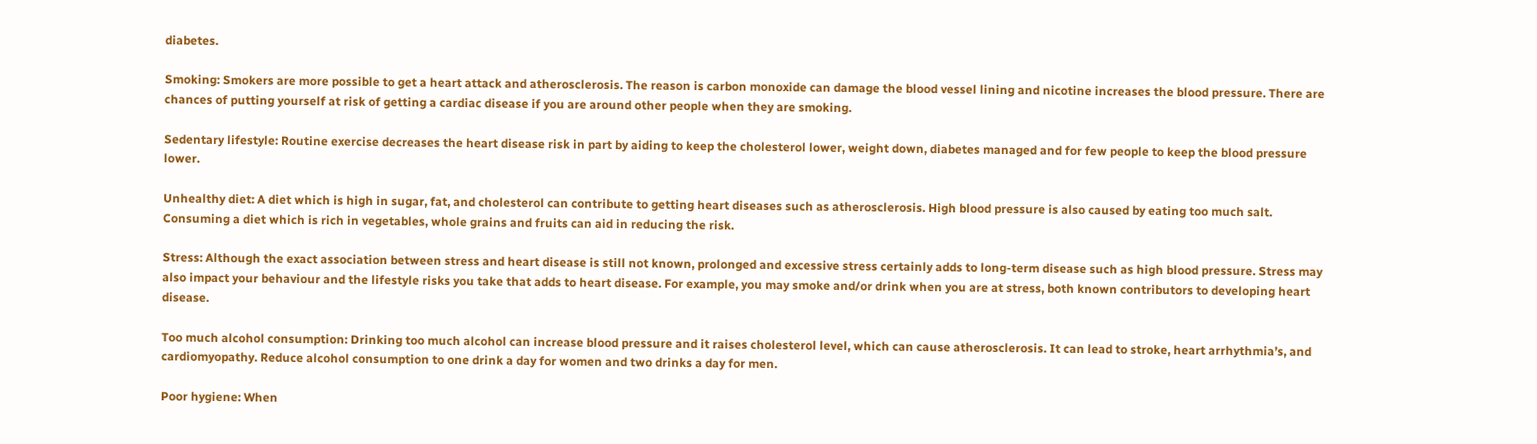diabetes.

Smoking: Smokers are more possible to get a heart attack and atherosclerosis. The reason is carbon monoxide can damage the blood vessel lining and nicotine increases the blood pressure. There are chances of putting yourself at risk of getting a cardiac disease if you are around other people when they are smoking.

Sedentary lifestyle: Routine exercise decreases the heart disease risk in part by aiding to keep the cholesterol lower, weight down, diabetes managed and for few people to keep the blood pressure lower.

Unhealthy diet: A diet which is high in sugar, fat, and cholesterol can contribute to getting heart diseases such as atherosclerosis. High blood pressure is also caused by eating too much salt. Consuming a diet which is rich in vegetables, whole grains and fruits can aid in reducing the risk.

Stress: Although the exact association between stress and heart disease is still not known, prolonged and excessive stress certainly adds to long-term disease such as high blood pressure. Stress may also impact your behaviour and the lifestyle risks you take that adds to heart disease. For example, you may smoke and/or drink when you are at stress, both known contributors to developing heart disease.

Too much alcohol consumption: Drinking too much alcohol can increase blood pressure and it raises cholesterol level, which can cause atherosclerosis. It can lead to stroke, heart arrhythmia’s, and cardiomyopathy. Reduce alcohol consumption to one drink a day for women and two drinks a day for men.

Poor hygiene: When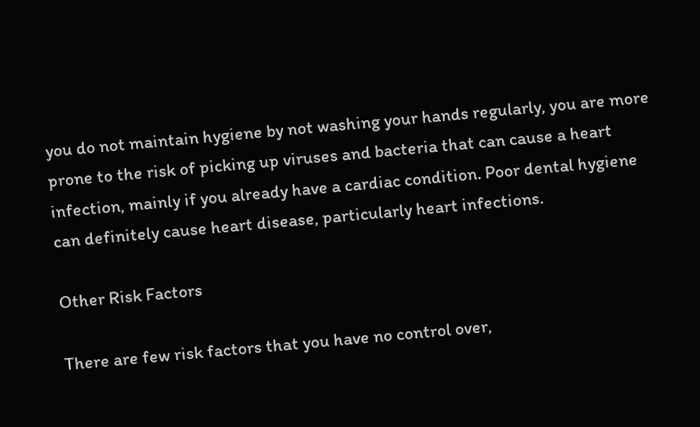you do not maintain hygiene by not washing your hands regularly, you are more prone to the risk of picking up viruses and bacteria that can cause a heart infection, mainly if you already have a cardiac condition. Poor dental hygiene can definitely cause heart disease, particularly heart infections.

Other Risk Factors

There are few risk factors that you have no control over,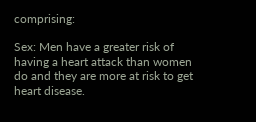comprising:

Sex: Men have a greater risk of having a heart attack than women do and they are more at risk to get heart disease.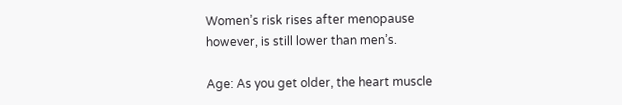Women’s risk rises after menopause however, is still lower than men’s.

Age: As you get older, the heart muscle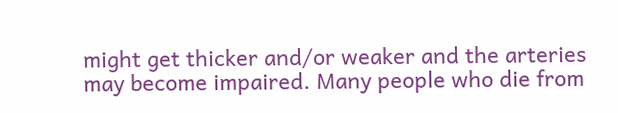might get thicker and/or weaker and the arteries may become impaired. Many people who die from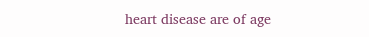heart disease are of age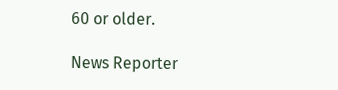60 or older.

News Reporter